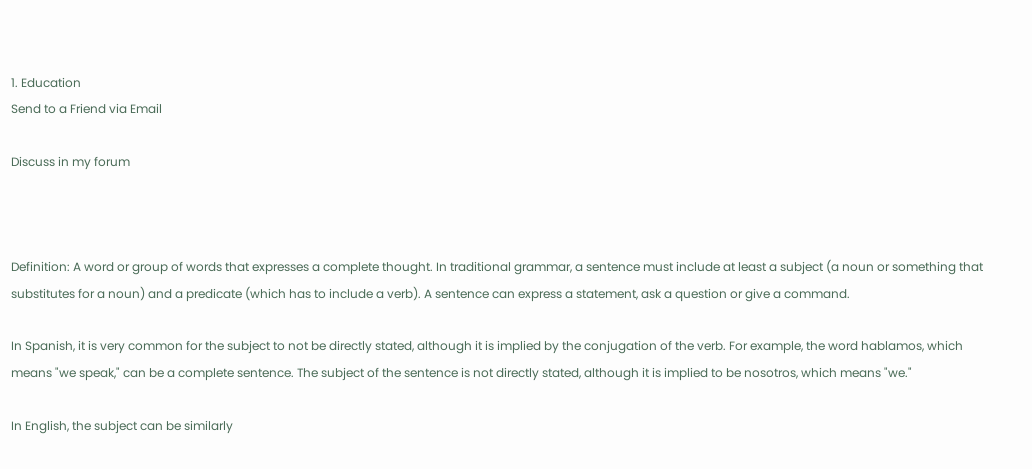1. Education
Send to a Friend via Email

Discuss in my forum



Definition: A word or group of words that expresses a complete thought. In traditional grammar, a sentence must include at least a subject (a noun or something that substitutes for a noun) and a predicate (which has to include a verb). A sentence can express a statement, ask a question or give a command.

In Spanish, it is very common for the subject to not be directly stated, although it is implied by the conjugation of the verb. For example, the word hablamos, which means "we speak," can be a complete sentence. The subject of the sentence is not directly stated, although it is implied to be nosotros, which means "we."

In English, the subject can be similarly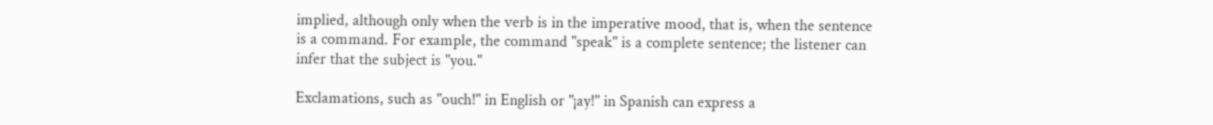implied, although only when the verb is in the imperative mood, that is, when the sentence is a command. For example, the command "speak" is a complete sentence; the listener can infer that the subject is "you."

Exclamations, such as "ouch!" in English or "¡ay!" in Spanish can express a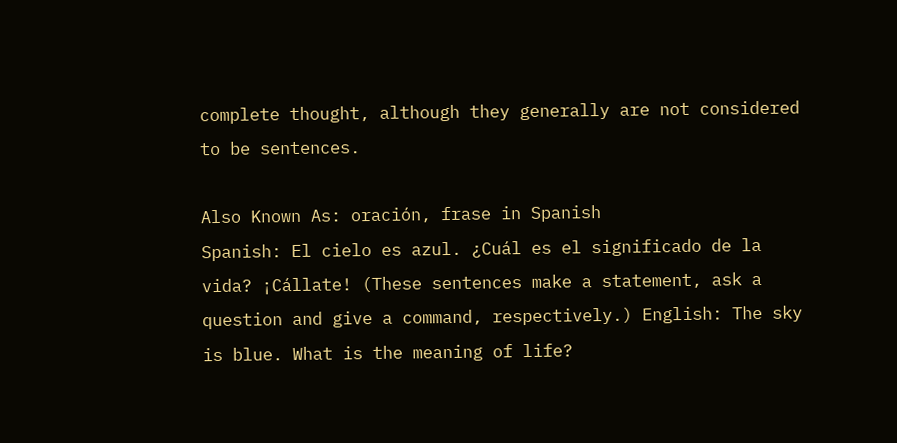complete thought, although they generally are not considered to be sentences.

Also Known As: oración, frase in Spanish
Spanish: El cielo es azul. ¿Cuál es el significado de la vida? ¡Cállate! (These sentences make a statement, ask a question and give a command, respectively.) English: The sky is blue. What is the meaning of life?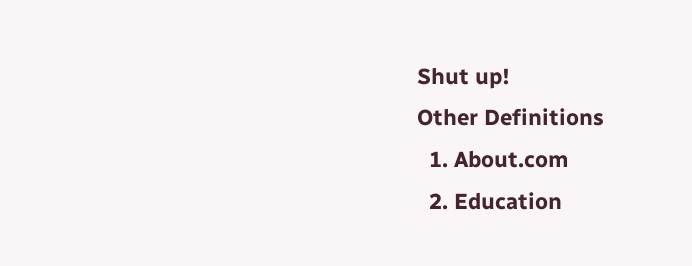Shut up!
Other Definitions
  1. About.com
  2. Education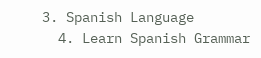3. Spanish Language
  4. Learn Spanish Grammar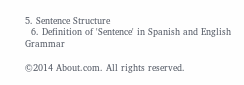5. Sentence Structure
  6. Definition of 'Sentence' in Spanish and English Grammar

©2014 About.com. All rights reserved.